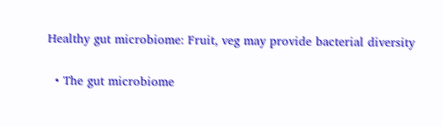Healthy gut microbiome: Fruit, veg may provide bacterial diversity

  • The gut microbiome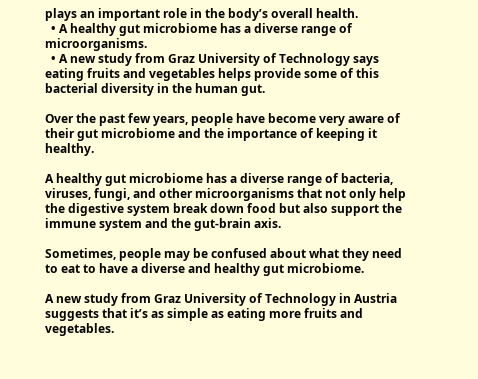plays an important role in the body’s overall health.
  • A healthy gut microbiome has a diverse range of microorganisms.
  • A new study from Graz University of Technology says eating fruits and vegetables helps provide some of this bacterial diversity in the human gut.

Over the past few years, people have become very aware of their gut microbiome and the importance of keeping it healthy.

A healthy gut microbiome has a diverse range of bacteria, viruses, fungi, and other microorganisms that not only help the digestive system break down food but also support the immune system and the gut-brain axis.

Sometimes, people may be confused about what they need to eat to have a diverse and healthy gut microbiome.

A new study from Graz University of Technology in Austria suggests that it’s as simple as eating more fruits and vegetables.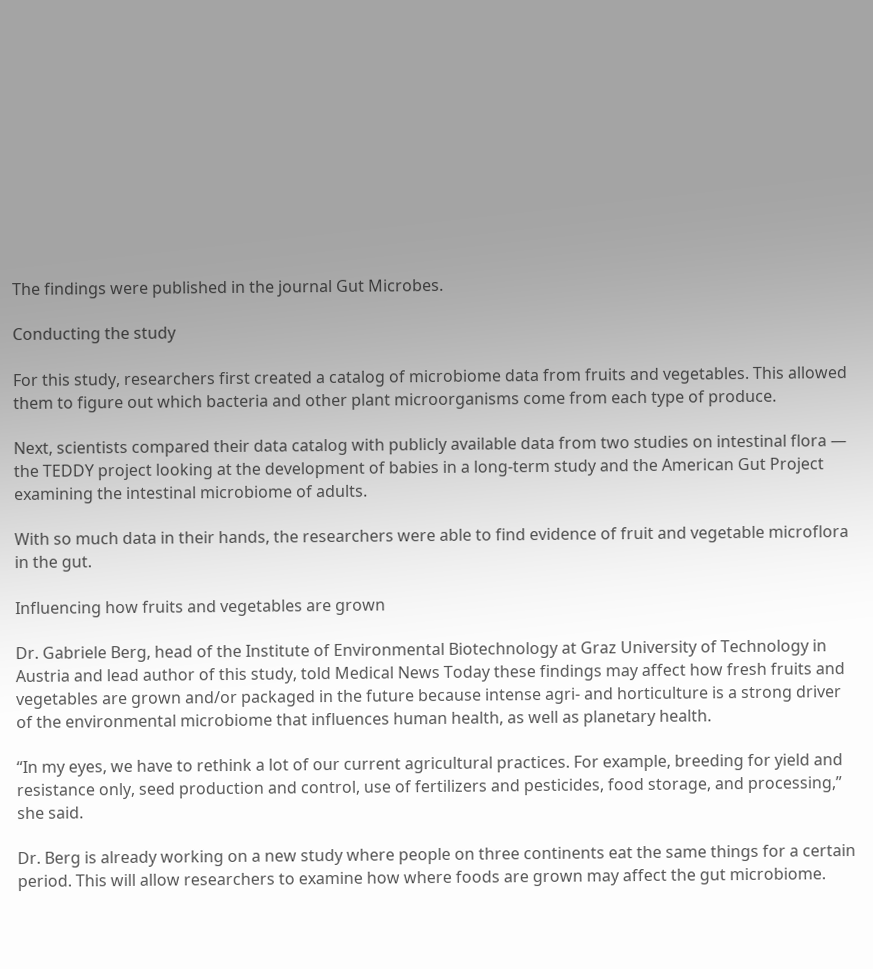The findings were published in the journal Gut Microbes.

Conducting the study

For this study, researchers first created a catalog of microbiome data from fruits and vegetables. This allowed them to figure out which bacteria and other plant microorganisms come from each type of produce.

Next, scientists compared their data catalog with publicly available data from two studies on intestinal flora — the TEDDY project looking at the development of babies in a long-term study and the American Gut Project examining the intestinal microbiome of adults.

With so much data in their hands, the researchers were able to find evidence of fruit and vegetable microflora in the gut.

Influencing how fruits and vegetables are grown

Dr. Gabriele Berg, head of the Institute of Environmental Biotechnology at Graz University of Technology in Austria and lead author of this study, told Medical News Today these findings may affect how fresh fruits and vegetables are grown and/or packaged in the future because intense agri- and horticulture is a strong driver of the environmental microbiome that influences human health, as well as planetary health.

“In my eyes, we have to rethink a lot of our current agricultural practices. For example, breeding for yield and resistance only, seed production and control, use of fertilizers and pesticides, food storage, and processing,” she said.

Dr. Berg is already working on a new study where people on three continents eat the same things for a certain period. This will allow researchers to examine how where foods are grown may affect the gut microbiome.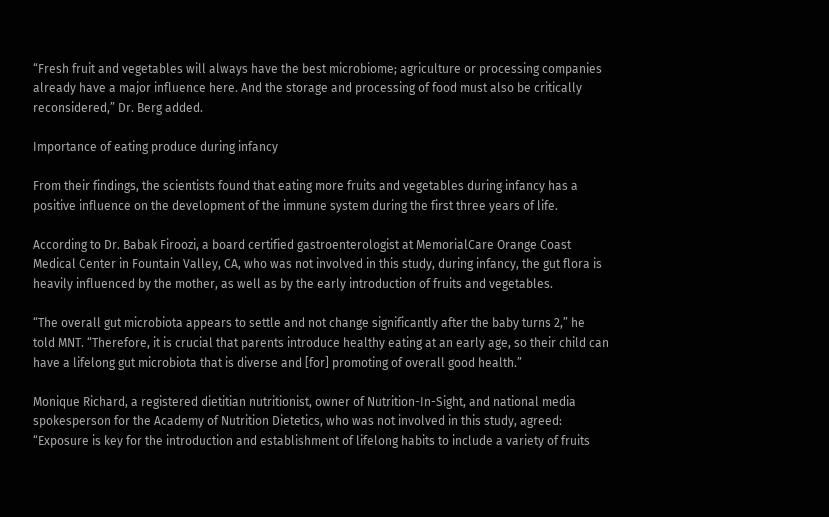“Fresh fruit and vegetables will always have the best microbiome; agriculture or processing companies already have a major influence here. And the storage and processing of food must also be critically reconsidered,” Dr. Berg added.

Importance of eating produce during infancy

From their findings, the scientists found that eating more fruits and vegetables during infancy has a positive influence on the development of the immune system during the first three years of life.

According to Dr. Babak Firoozi, a board certified gastroenterologist at MemorialCare Orange Coast Medical Center in Fountain Valley, CA, who was not involved in this study, during infancy, the gut flora is heavily influenced by the mother, as well as by the early introduction of fruits and vegetables.

“The overall gut microbiota appears to settle and not change significantly after the baby turns 2,” he told MNT. “Therefore, it is crucial that parents introduce healthy eating at an early age, so their child can have a lifelong gut microbiota that is diverse and [for] promoting of overall good health.”

Monique Richard, a registered dietitian nutritionist, owner of Nutrition-In-Sight, and national media spokesperson for the Academy of Nutrition Dietetics, who was not involved in this study, agreed: “Exposure is key for the introduction and establishment of lifelong habits to include a variety of fruits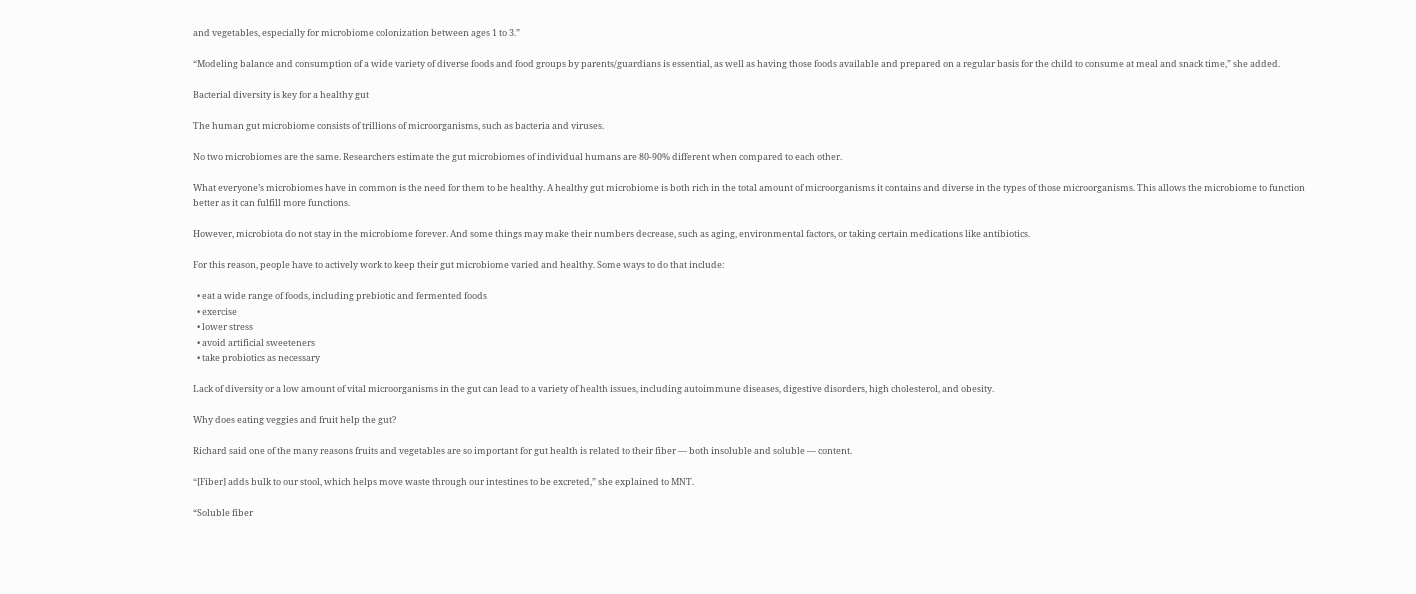and vegetables, especially for microbiome colonization between ages 1 to 3.”

“Modeling balance and consumption of a wide variety of diverse foods and food groups by parents/guardians is essential, as well as having those foods available and prepared on a regular basis for the child to consume at meal and snack time,” she added.

Bacterial diversity is key for a healthy gut

The human gut microbiome consists of trillions of microorganisms, such as bacteria and viruses.

No two microbiomes are the same. Researchers estimate the gut microbiomes of individual humans are 80-90% different when compared to each other.

What everyone’s microbiomes have in common is the need for them to be healthy. A healthy gut microbiome is both rich in the total amount of microorganisms it contains and diverse in the types of those microorganisms. This allows the microbiome to function better as it can fulfill more functions.

However, microbiota do not stay in the microbiome forever. And some things may make their numbers decrease, such as aging, environmental factors, or taking certain medications like antibiotics.

For this reason, people have to actively work to keep their gut microbiome varied and healthy. Some ways to do that include:

  • eat a wide range of foods, including prebiotic and fermented foods
  • exercise
  • lower stress
  • avoid artificial sweeteners
  • take probiotics as necessary

Lack of diversity or a low amount of vital microorganisms in the gut can lead to a variety of health issues, including autoimmune diseases, digestive disorders, high cholesterol, and obesity.

Why does eating veggies and fruit help the gut?

Richard said one of the many reasons fruits and vegetables are so important for gut health is related to their fiber — both insoluble and soluble — content.

“[Fiber] adds bulk to our stool, which helps move waste through our intestines to be excreted,” she explained to MNT.

“Soluble fiber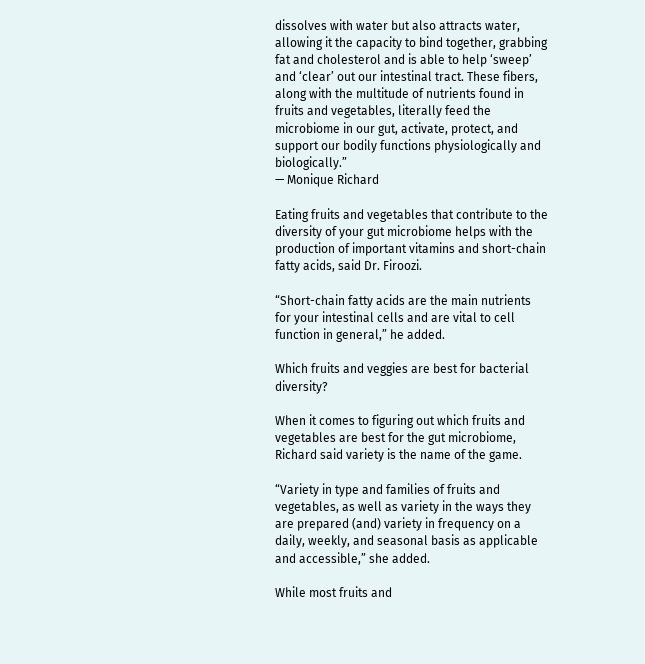dissolves with water but also attracts water, allowing it the capacity to bind together, grabbing fat and cholesterol and is able to help ‘sweep’ and ‘clear’ out our intestinal tract. These fibers, along with the multitude of nutrients found in fruits and vegetables, literally feed the microbiome in our gut, activate, protect, and support our bodily functions physiologically and biologically.”
— Monique Richard

Eating fruits and vegetables that contribute to the diversity of your gut microbiome helps with the production of important vitamins and short-chain fatty acids, said Dr. Firoozi.

“Short-chain fatty acids are the main nutrients for your intestinal cells and are vital to cell function in general,” he added.

Which fruits and veggies are best for bacterial diversity?

When it comes to figuring out which fruits and vegetables are best for the gut microbiome, Richard said variety is the name of the game.

“Variety in type and families of fruits and vegetables, as well as variety in the ways they are prepared (and) variety in frequency on a daily, weekly, and seasonal basis as applicable and accessible,” she added.

While most fruits and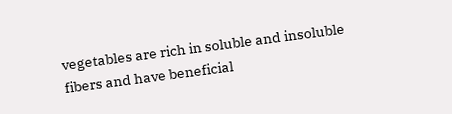vegetables are rich in soluble and insoluble fibers and have beneficial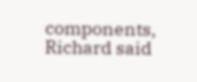components, Richard said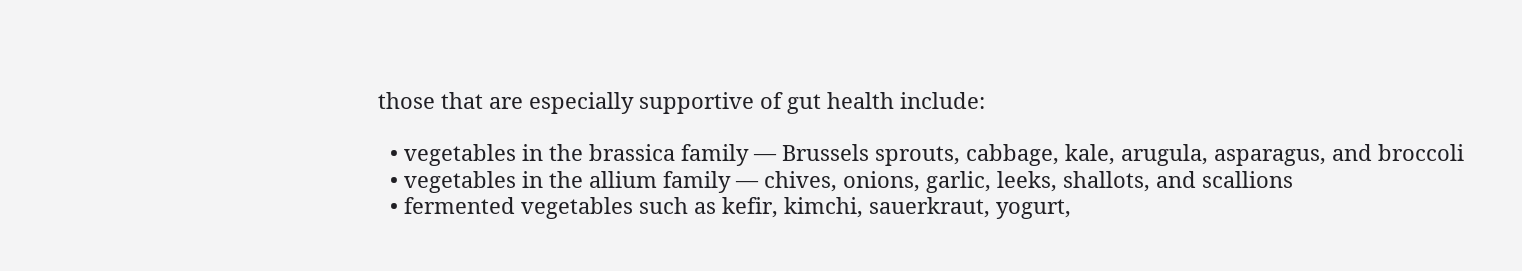those that are especially supportive of gut health include:

  • vegetables in the brassica family — Brussels sprouts, cabbage, kale, arugula, asparagus, and broccoli
  • vegetables in the allium family — chives, onions, garlic, leeks, shallots, and scallions
  • fermented vegetables such as kefir, kimchi, sauerkraut, yogurt,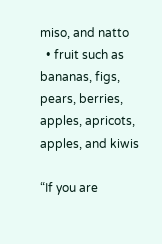miso, and natto
  • fruit such as bananas, figs, pears, berries, apples, apricots, apples, and kiwis

“If you are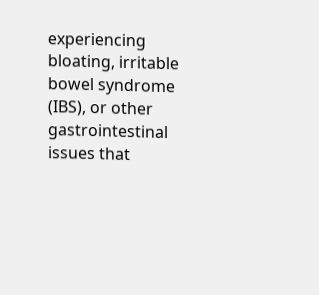experiencing bloating, irritable bowel syndrome (IBS), or other gastrointestinal issues that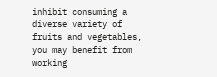inhibit consuming a diverse variety of fruits and vegetables, you may benefit from working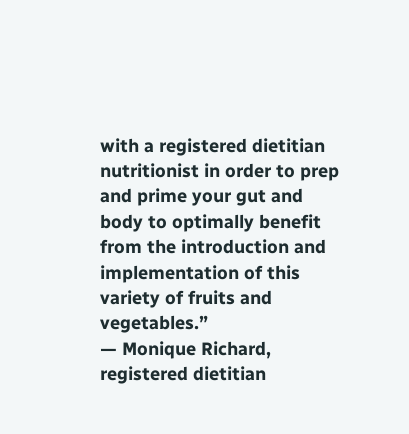with a registered dietitian nutritionist in order to prep and prime your gut and body to optimally benefit from the introduction and implementation of this variety of fruits and vegetables.”
— Monique Richard, registered dietitian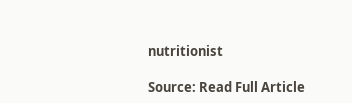nutritionist

Source: Read Full Article